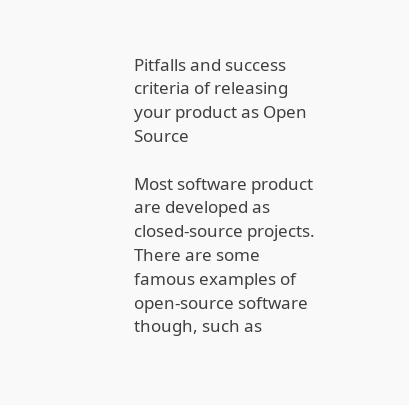Pitfalls and success criteria of releasing your product as Open Source

Most software product are developed as closed-source projects. There are some famous examples of open-source software though, such as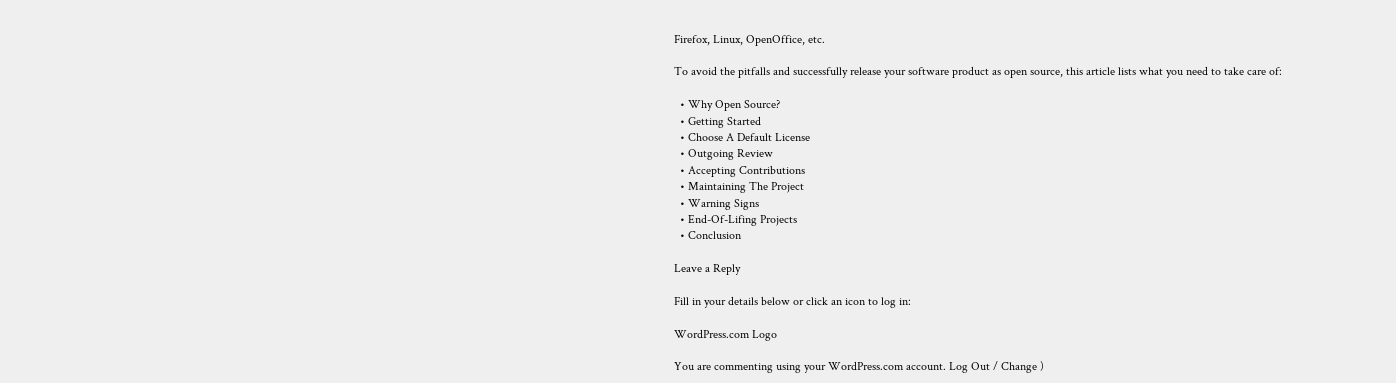Firefox, Linux, OpenOffice, etc.

To avoid the pitfalls and successfully release your software product as open source, this article lists what you need to take care of:

  • Why Open Source?
  • Getting Started
  • Choose A Default License
  • Outgoing Review
  • Accepting Contributions
  • Maintaining The Project
  • Warning Signs
  • End-Of-Lifing Projects
  • Conclusion

Leave a Reply

Fill in your details below or click an icon to log in:

WordPress.com Logo

You are commenting using your WordPress.com account. Log Out / Change )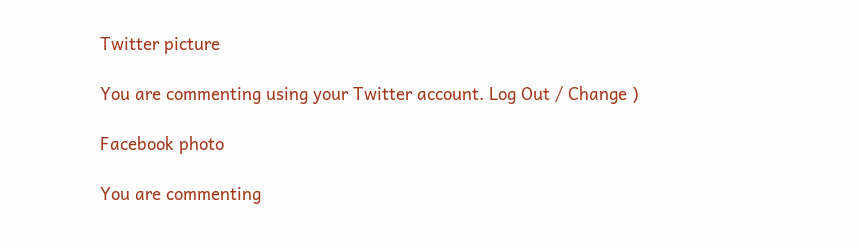Twitter picture

You are commenting using your Twitter account. Log Out / Change )

Facebook photo

You are commenting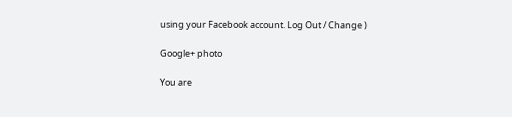using your Facebook account. Log Out / Change )

Google+ photo

You are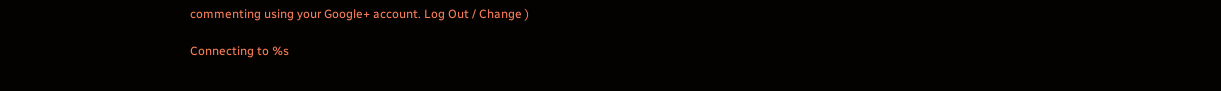commenting using your Google+ account. Log Out / Change )

Connecting to %s